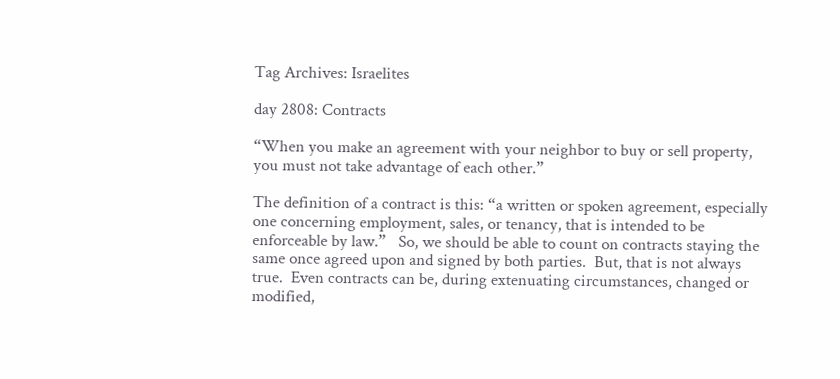Tag Archives: Israelites

day 2808: Contracts

“When you make an agreement with your neighbor to buy or sell property, you must not take advantage of each other.”

The definition of a contract is this: “a written or spoken agreement, especially one concerning employment, sales, or tenancy, that is intended to be enforceable by law.”   So, we should be able to count on contracts staying the same once agreed upon and signed by both parties.  But, that is not always true.  Even contracts can be, during extenuating circumstances, changed or modified,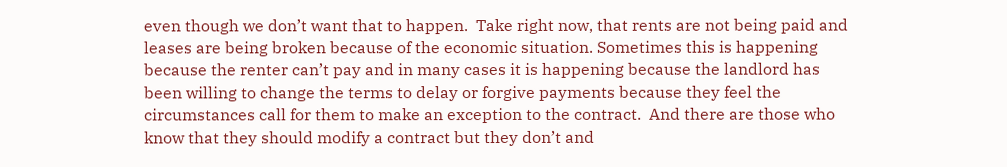even though we don’t want that to happen.  Take right now, that rents are not being paid and leases are being broken because of the economic situation. Sometimes this is happening because the renter can’t pay and in many cases it is happening because the landlord has been willing to change the terms to delay or forgive payments because they feel the circumstances call for them to make an exception to the contract.  And there are those who know that they should modify a contract but they don’t and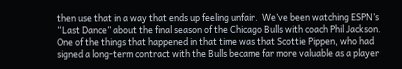then use that in a way that ends up feeling unfair.  We’ve been watching ESPN’s “Last Dance” about the final season of the Chicago Bulls with coach Phil Jackson. One of the things that happened in that time was that Scottie Pippen, who had signed a long-term contract with the Bulls became far more valuable as a player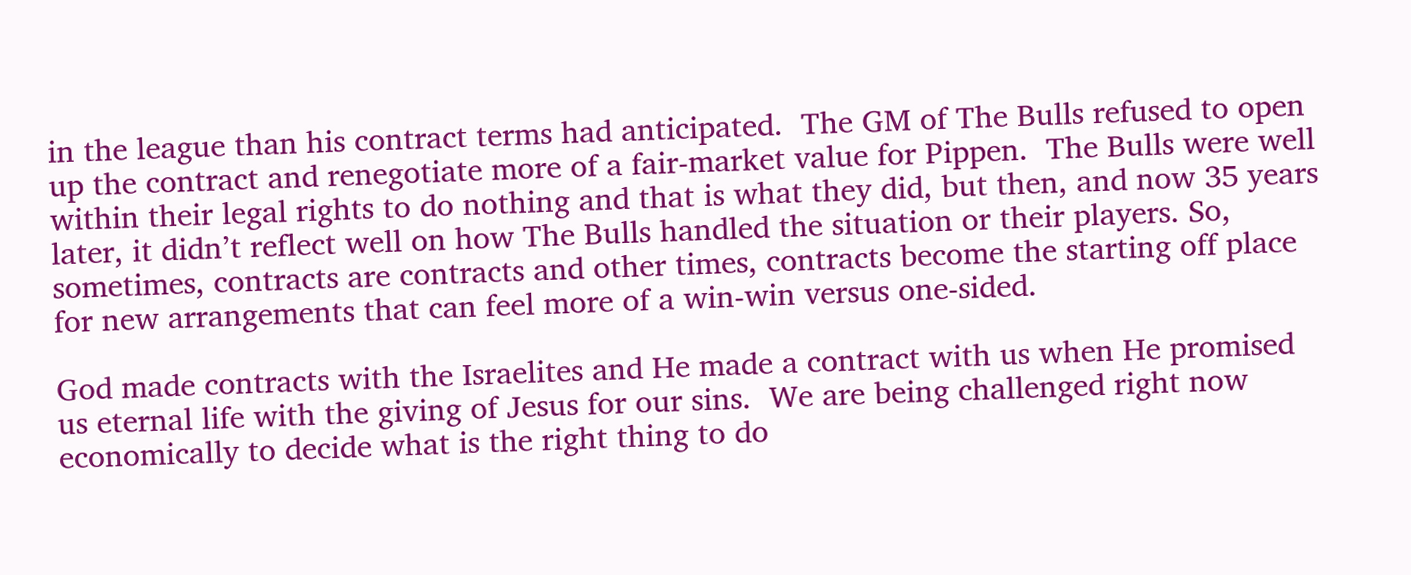in the league than his contract terms had anticipated.  The GM of The Bulls refused to open up the contract and renegotiate more of a fair-market value for Pippen.  The Bulls were well within their legal rights to do nothing and that is what they did, but then, and now 35 years later, it didn’t reflect well on how The Bulls handled the situation or their players. So, sometimes, contracts are contracts and other times, contracts become the starting off place for new arrangements that can feel more of a win-win versus one-sided.

God made contracts with the Israelites and He made a contract with us when He promised us eternal life with the giving of Jesus for our sins.  We are being challenged right now economically to decide what is the right thing to do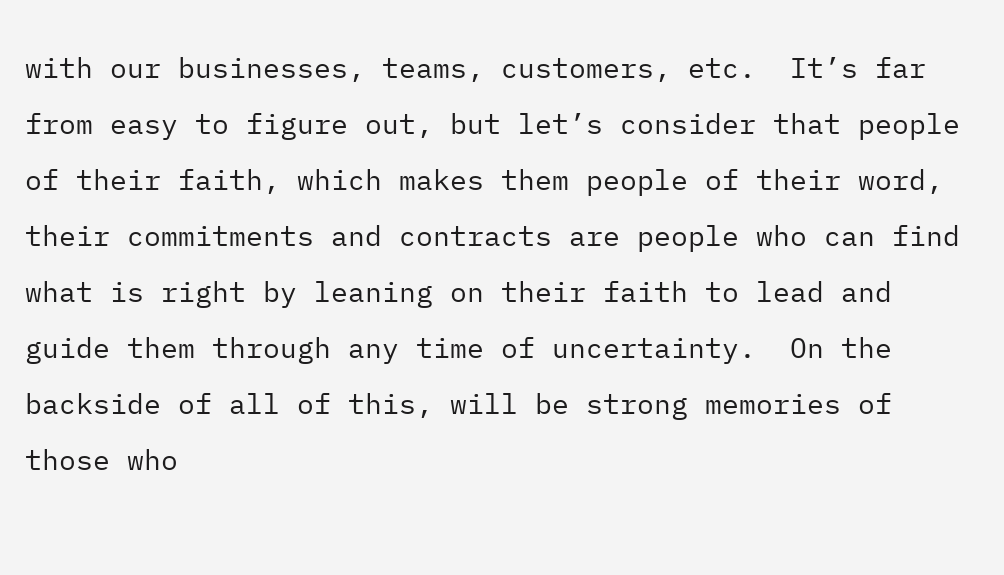with our businesses, teams, customers, etc.  It’s far from easy to figure out, but let’s consider that people of their faith, which makes them people of their word, their commitments and contracts are people who can find what is right by leaning on their faith to lead and guide them through any time of uncertainty.  On the backside of all of this, will be strong memories of those who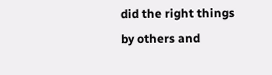did the right things by others and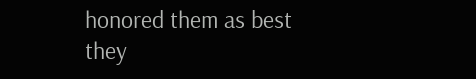honored them as best they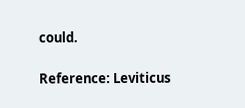could.

Reference: Leviticus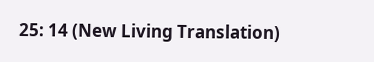25: 14 (New Living Translation)